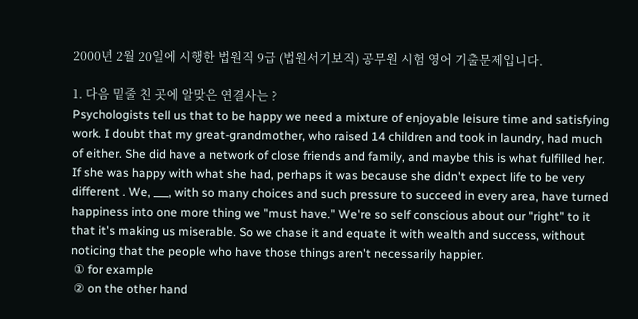2000년 2월 20일에 시행한 법원직 9급 (법원서기보직) 공무원 시험 영어 기출문제입니다.

1. 다음 밑줄 친 곳에 알맞은 연결사는 ?
Psychologists tell us that to be happy we need a mixture of enjoyable leisure time and satisfying work. I doubt that my great-grandmother, who raised 14 children and took in laundry, had much of either. She did have a network of close friends and family, and maybe this is what fulfilled her. If she was happy with what she had, perhaps it was because she didn't expect life to be very different . We, ___, with so many choices and such pressure to succeed in every area, have turned happiness into one more thing we "must have." We're so self conscious about our "right" to it that it's making us miserable. So we chase it and equate it with wealth and success, without noticing that the people who have those things aren't necessarily happier.
 ① for example
 ② on the other hand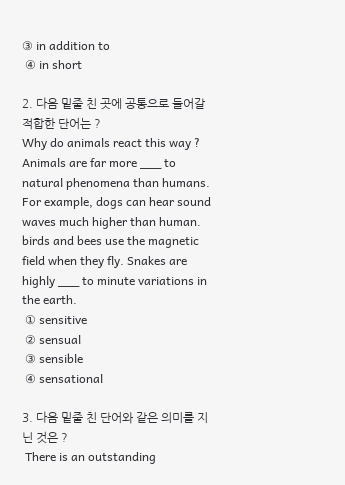③ in addition to
 ④ in short

2. 다음 밑줄 친 곳에 공통으로 들어갈 적합한 단어는 ?
Why do animals react this way ? Animals are far more ___ to natural phenomena than humans. For example, dogs can hear sound waves much higher than human. birds and bees use the magnetic field when they fly. Snakes are highly ___ to minute variations in the earth.
 ① sensitive
 ② sensual
 ③ sensible
 ④ sensational

3. 다음 밑줄 친 단어와 같은 의미를 지닌 것은 ?
 There is an outstanding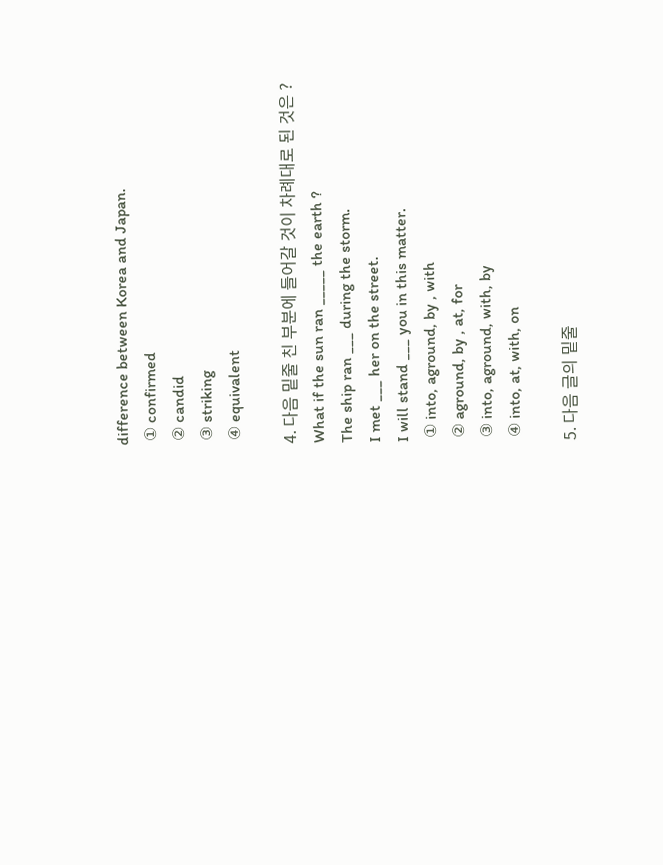difference between Korea and Japan.
 ① confirmed
 ② candid
 ③ striking
 ④ equivalent

4. 다음 밑줄 친 부분에 들어갈 것이 차례대로 된 것은 ?
What if the sun ran _____ the earth ?
The ship ran ___ during the storm.
I met ___ her on the street.
I will stand ___ you in this matter.
 ① into, aground, by , with
 ② aground, by , at, for
 ③ into, aground, with, by
 ④ into, at, with, on

5. 다음 글의 밑줄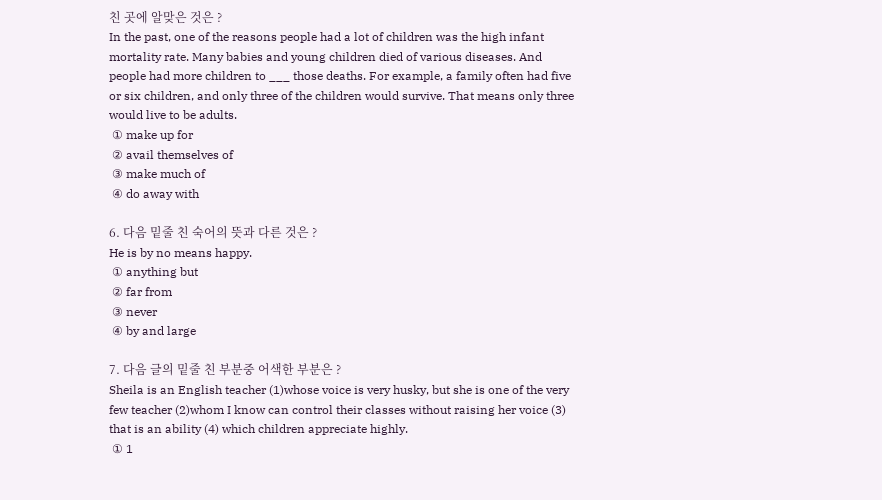친 곳에 알맞은 것은 ?
In the past, one of the reasons people had a lot of children was the high infant mortality rate. Many babies and young children died of various diseases. And people had more children to ___ those deaths. For example, a family often had five or six children, and only three of the children would survive. That means only three would live to be adults.
 ① make up for
 ② avail themselves of
 ③ make much of
 ④ do away with

6. 다음 밑줄 친 숙어의 뜻과 다른 것은 ?
He is by no means happy.
 ① anything but
 ② far from
 ③ never
 ④ by and large

7. 다음 글의 밑줄 친 부분중 어색한 부분은 ?
Sheila is an English teacher (1)whose voice is very husky, but she is one of the very few teacher (2)whom I know can control their classes without raising her voice (3) that is an ability (4) which children appreciate highly.
 ① 1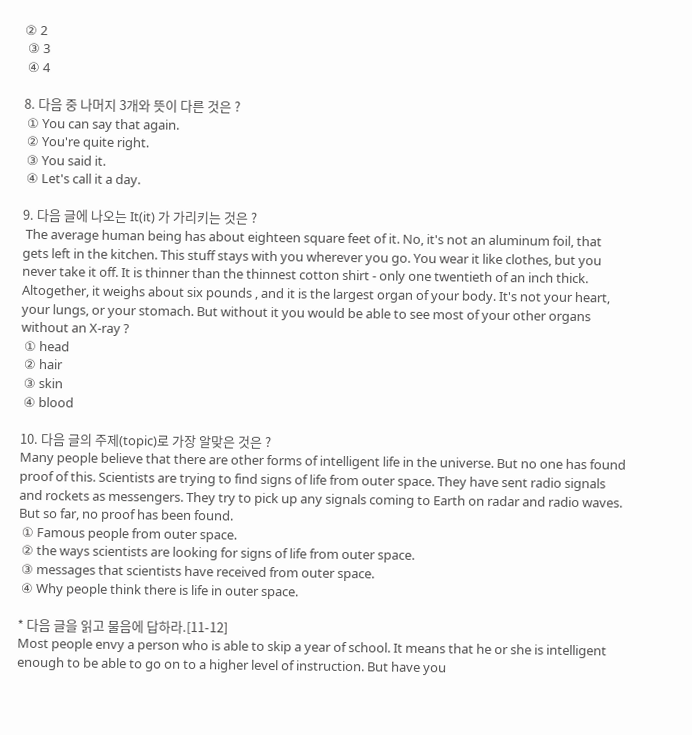② 2
 ③ 3
 ④ 4

8. 다음 중 나머지 3개와 뜻이 다른 것은 ?
 ① You can say that again.
 ② You're quite right.
 ③ You said it.
 ④ Let's call it a day.

9. 다음 글에 나오는 It(it) 가 가리키는 것은 ?
 The average human being has about eighteen square feet of it. No, it's not an aluminum foil, that gets left in the kitchen. This stuff stays with you wherever you go. You wear it like clothes, but you never take it off. It is thinner than the thinnest cotton shirt - only one twentieth of an inch thick. Altogether, it weighs about six pounds , and it is the largest organ of your body. It's not your heart, your lungs, or your stomach. But without it you would be able to see most of your other organs without an X-ray ?
 ① head
 ② hair
 ③ skin
 ④ blood

10. 다음 글의 주제(topic)로 가장 알맞은 것은 ?
Many people believe that there are other forms of intelligent life in the universe. But no one has found proof of this. Scientists are trying to find signs of life from outer space. They have sent radio signals and rockets as messengers. They try to pick up any signals coming to Earth on radar and radio waves. But so far, no proof has been found.
 ① Famous people from outer space.
 ② the ways scientists are looking for signs of life from outer space.
 ③ messages that scientists have received from outer space.
 ④ Why people think there is life in outer space.

* 다음 글을 읽고 물음에 답하라.[11-12]
Most people envy a person who is able to skip a year of school. It means that he or she is intelligent enough to be able to go on to a higher level of instruction. But have you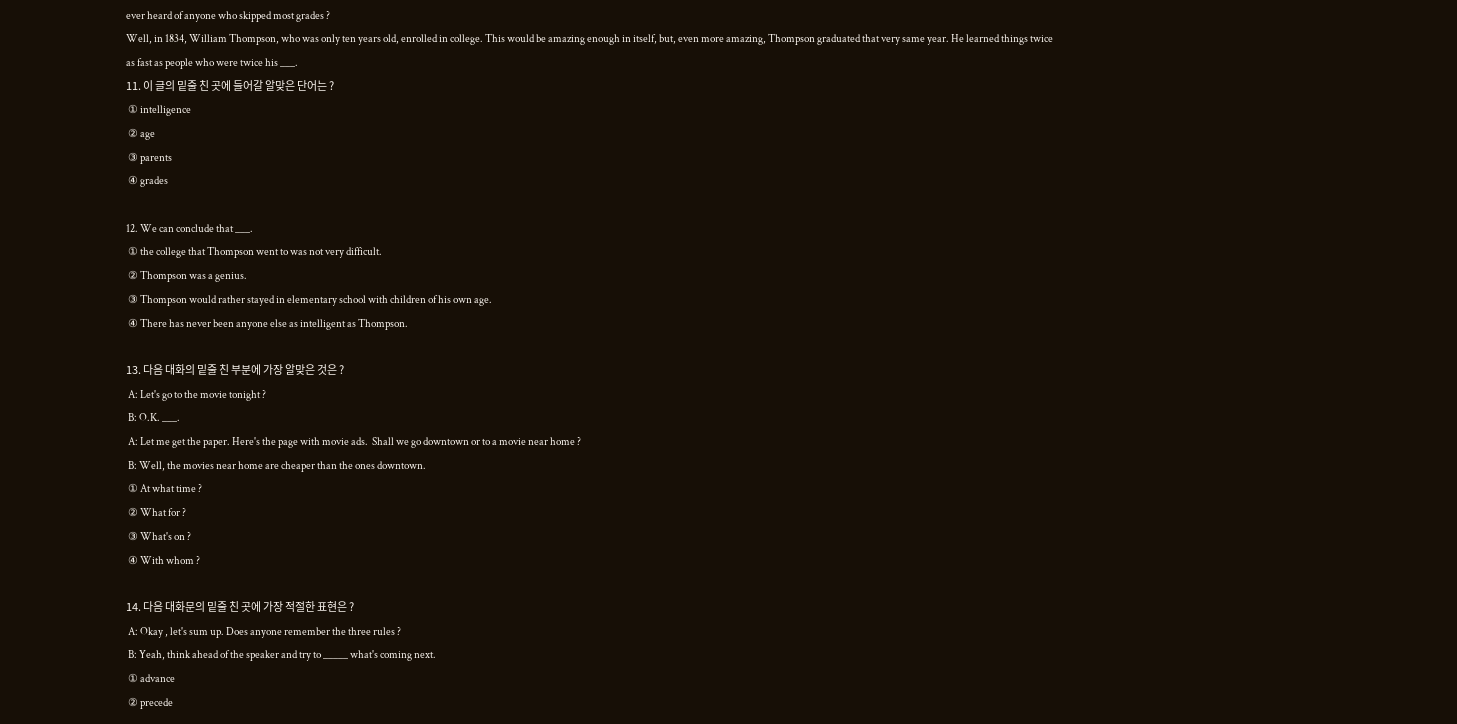ever heard of anyone who skipped most grades ?
Well, in 1834, William Thompson, who was only ten years old, enrolled in college. This would be amazing enough in itself, but, even more amazing, Thompson graduated that very same year. He learned things twice as fast as people who were twice his ___.
11. 이 글의 밑줄 친 곳에 들어갈 알맞은 단어는 ?
 ① intelligence
 ② age
 ③ parents
 ④ grades

12. We can conclude that ___.
 ① the college that Thompson went to was not very difficult.
 ② Thompson was a genius.
 ③ Thompson would rather stayed in elementary school with children of his own age.
 ④ There has never been anyone else as intelligent as Thompson.

13. 다음 대화의 밑줄 친 부분에 가장 알맞은 것은 ?
 A: Let's go to the movie tonight ?
 B: O.K. ___.
 A: Let me get the paper. Here's the page with movie ads.  Shall we go downtown or to a movie near home ?
 B: Well, the movies near home are cheaper than the ones downtown.
 ① At what time ?
 ② What for ?
 ③ What's on ?
 ④ With whom ?

14. 다음 대화문의 밑줄 친 곳에 가장 적절한 표현은 ?
 A: Okay , let's sum up. Does anyone remember the three rules ?
 B: Yeah, think ahead of the speaker and try to _____ what's coming next.
 ① advance
 ② precede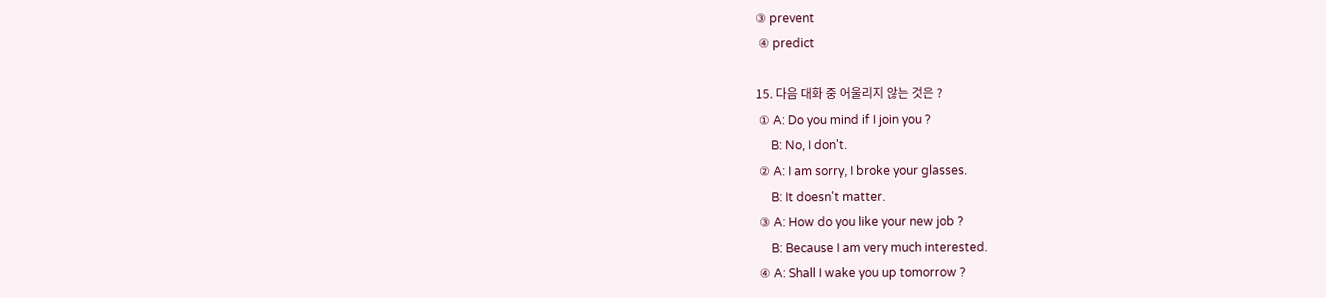③ prevent
 ④ predict

15. 다음 대화 중 어울리지 않는 것은 ?
 ① A: Do you mind if I join you ?
     B: No, I don't.
 ② A: I am sorry, I broke your glasses.
     B: It doesn't matter.
 ③ A: How do you like your new job ?
     B: Because I am very much interested.
 ④ A: Shall I wake you up tomorrow ?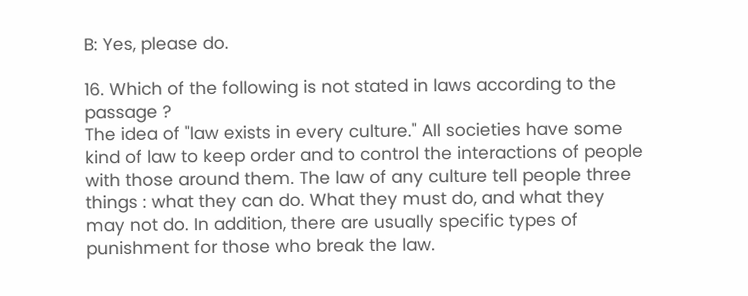B: Yes, please do.

16. Which of the following is not stated in laws according to the passage ?
The idea of "law exists in every culture." All societies have some kind of law to keep order and to control the interactions of people with those around them. The law of any culture tell people three things : what they can do. What they must do, and what they may not do. In addition, there are usually specific types of punishment for those who break the law.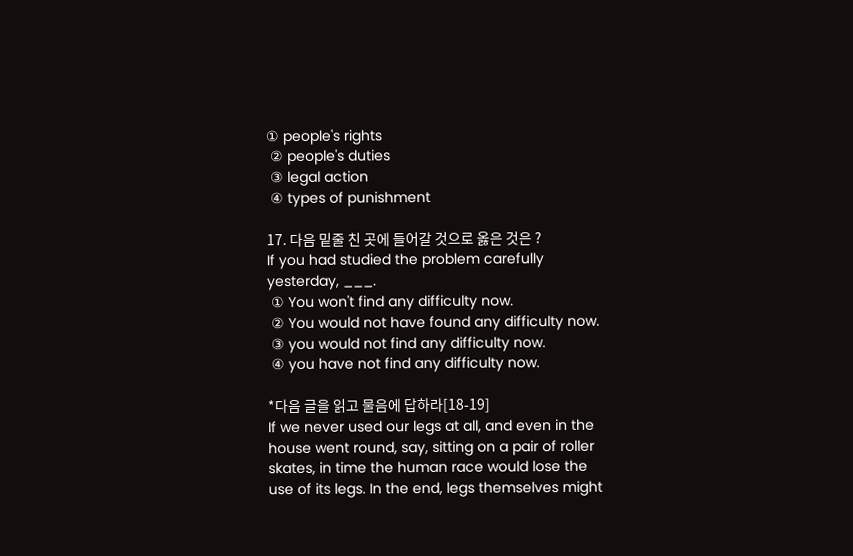① people's rights
 ② people's duties
 ③ legal action
 ④ types of punishment

17. 다음 밑줄 친 곳에 들어갈 것으로 옳은 것은 ?
If you had studied the problem carefully yesterday, ___.
 ① You won't find any difficulty now.
 ② You would not have found any difficulty now.
 ③ you would not find any difficulty now.
 ④ you have not find any difficulty now.

*다음 글을 읽고 물음에 답하라[18-19]
If we never used our legs at all, and even in the house went round, say, sitting on a pair of roller skates, in time the human race would lose the use of its legs. In the end, legs themselves might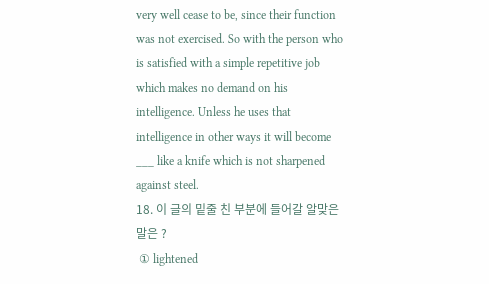very well cease to be, since their function was not exercised. So with the person who is satisfied with a simple repetitive job which makes no demand on his intelligence. Unless he uses that intelligence in other ways it will become ___ like a knife which is not sharpened against steel.
18. 이 글의 밑줄 친 부분에 들어갈 알맞은 말은 ?
 ① lightened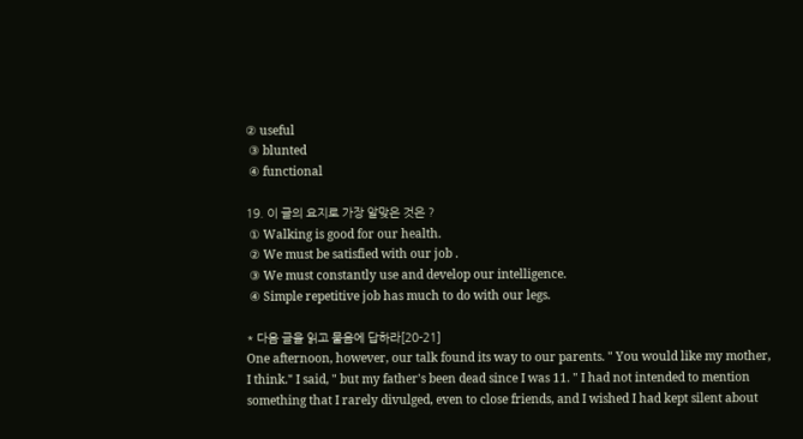② useful
 ③ blunted
 ④ functional

19. 이 글의 요지로 가장 알맞은 것은 ?
 ① Walking is good for our health.
 ② We must be satisfied with our job .
 ③ We must constantly use and develop our intelligence.
 ④ Simple repetitive job has much to do with our legs.

* 다음 글을 읽고 물음에 답하라[20-21]
One afternoon, however, our talk found its way to our parents. " You would like my mother, I think." I said, " but my father's been dead since I was 11. " I had not intended to mention something that I rarely divulged, even to close friends, and I wished I had kept silent about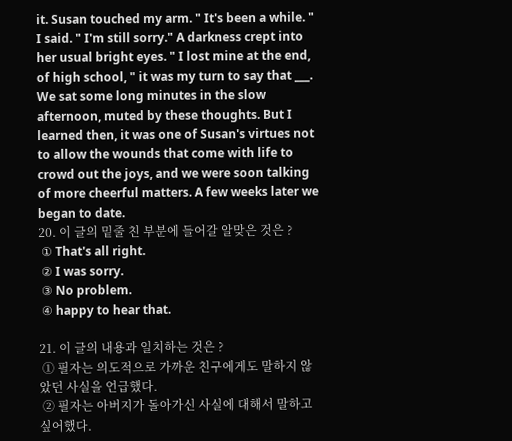it. Susan touched my arm. " It's been a while. "  I said. " I'm still sorry." A darkness crept into her usual bright eyes. " I lost mine at the end, of high school, " it was my turn to say that ___. We sat some long minutes in the slow afternoon, muted by these thoughts. But I learned then, it was one of Susan's virtues not to allow the wounds that come with life to crowd out the joys, and we were soon talking of more cheerful matters. A few weeks later we began to date.
20. 이 글의 밑줄 친 부분에 들어갈 알맞은 것은 ?
 ① That's all right.
 ② I was sorry.
 ③ No problem.
 ④ happy to hear that.

21. 이 글의 내용과 일치하는 것은 ?
 ① 필자는 의도적으로 가까운 친구에게도 말하지 않았던 사실을 언급했다.
 ② 필자는 아버지가 돌아가신 사실에 대해서 말하고 싶어했다.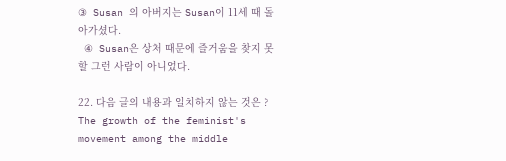③ Susan 의 아버지는 Susan이 11세 때 돌아가셨다.
 ④ Susan은 상처 때문에 즐거움을 찾지 못할 그런 사람이 아니었다.

22. 다음 글의 내용과 일치하지 않는 것은 ?
The growth of the feminist's movement among the middle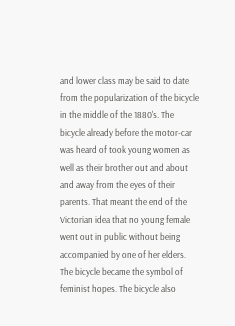and lower class may be said to date from the popularization of the bicycle in the middle of the 1880's. The bicycle already before the motor-car was heard of took young women as well as their brother out and about and away from the eyes of their parents. That meant the end of the Victorian idea that no young female went out in public without being accompanied by one of her elders. The bicycle became the symbol of feminist hopes. The bicycle also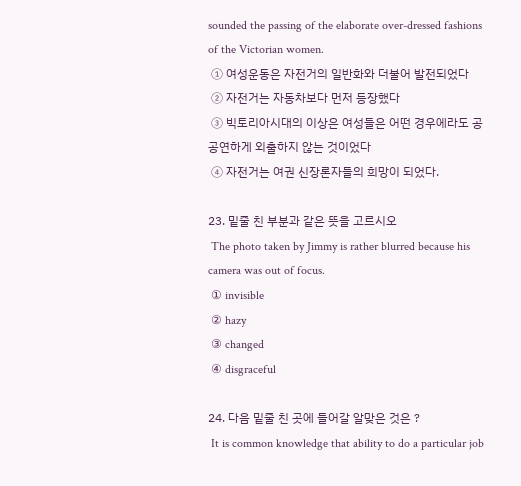sounded the passing of the elaborate over-dressed fashions of the Victorian women.
 ① 여성운동은 자전거의 일반화와 더불어 발전되었다
 ② 자전거는 자동차보다 먼저 등장했다
 ③ 빅토리아시대의 이상은 여성들은 어떤 경우에라도 공공연하게 외출하지 않는 것이었다
 ④ 자전거는 여권 신장론자들의 희망이 되었다.

23. 밑줄 친 부분과 같은 뜻을 고르시오
 The photo taken by Jimmy is rather blurred because his camera was out of focus.
 ① invisible
 ② hazy
 ③ changed
 ④ disgraceful

24. 다음 밑줄 친 곳에 들어갈 알맞은 것은 ?
 It is common knowledge that ability to do a particular job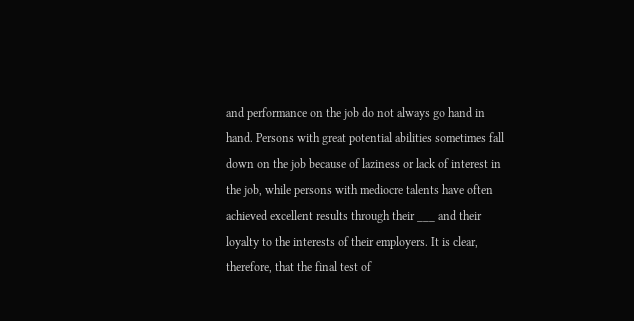and performance on the job do not always go hand in hand. Persons with great potential abilities sometimes fall down on the job because of laziness or lack of interest in the job, while persons with mediocre talents have often achieved excellent results through their ___ and their loyalty to the interests of their employers. It is clear, therefore, that the final test of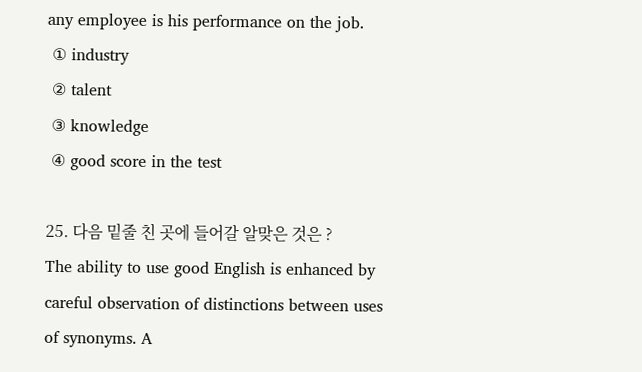any employee is his performance on the job.
 ① industry
 ② talent
 ③ knowledge
 ④ good score in the test

25. 다음 밑줄 친 곳에 들어갈 알맞은 것은 ?
The ability to use good English is enhanced by careful observation of distinctions between uses of synonyms. A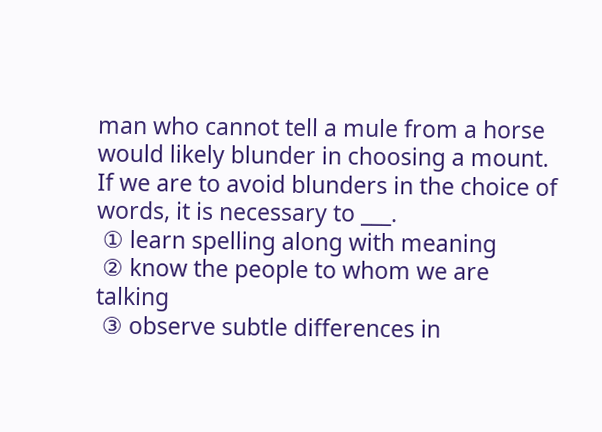man who cannot tell a mule from a horse would likely blunder in choosing a mount. If we are to avoid blunders in the choice of words, it is necessary to ___.
 ① learn spelling along with meaning
 ② know the people to whom we are talking
 ③ observe subtle differences in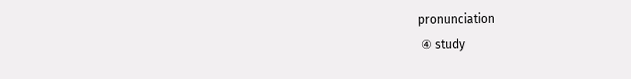pronunciation
 ④ study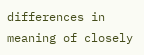differences in meaning of closely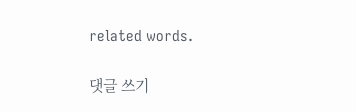related words.

댓글 쓰기